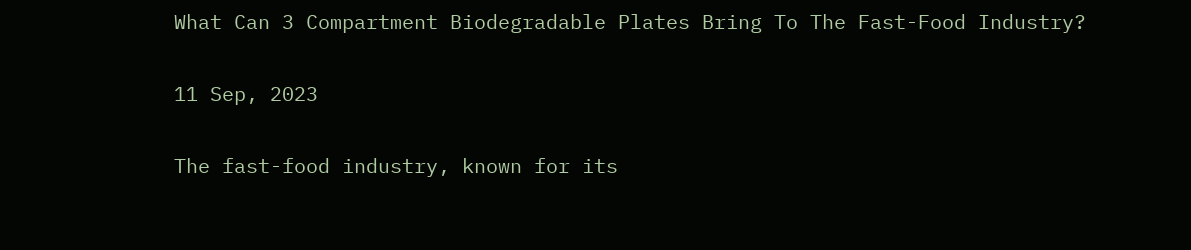What Can 3 Compartment Biodegradable Plates Bring To The Fast-Food Industry?

11 Sep, 2023

The fast-food industry, known for its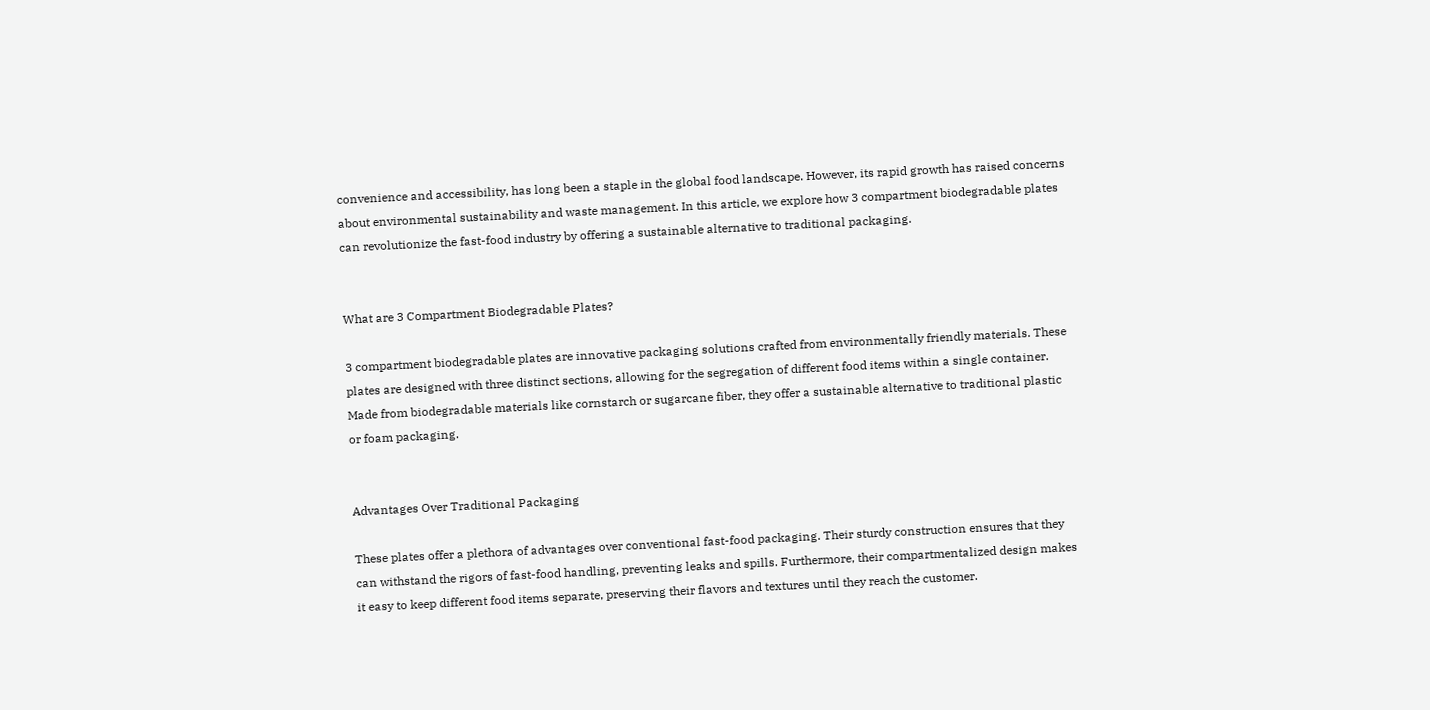convenience and accessibility, has long been a staple in the global food landscape. However, its rapid growth has raised concerns about environmental sustainability and waste management. In this article, we explore how 3 compartment biodegradable plates can revolutionize the fast-food industry by offering a sustainable alternative to traditional packaging.


What are 3 Compartment Biodegradable Plates?

3 compartment biodegradable plates are innovative packaging solutions crafted from environmentally friendly materials. These plates are designed with three distinct sections, allowing for the segregation of different food items within a single container. Made from biodegradable materials like cornstarch or sugarcane fiber, they offer a sustainable alternative to traditional plastic or foam packaging.


Advantages Over Traditional Packaging

These plates offer a plethora of advantages over conventional fast-food packaging. Their sturdy construction ensures that they can withstand the rigors of fast-food handling, preventing leaks and spills. Furthermore, their compartmentalized design makes it easy to keep different food items separate, preserving their flavors and textures until they reach the customer.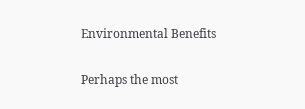Environmental Benefits

Perhaps the most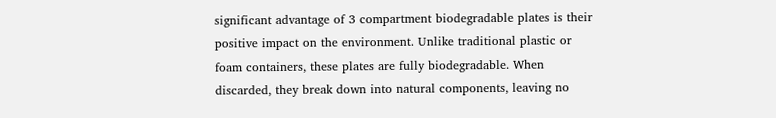significant advantage of 3 compartment biodegradable plates is their positive impact on the environment. Unlike traditional plastic or foam containers, these plates are fully biodegradable. When discarded, they break down into natural components, leaving no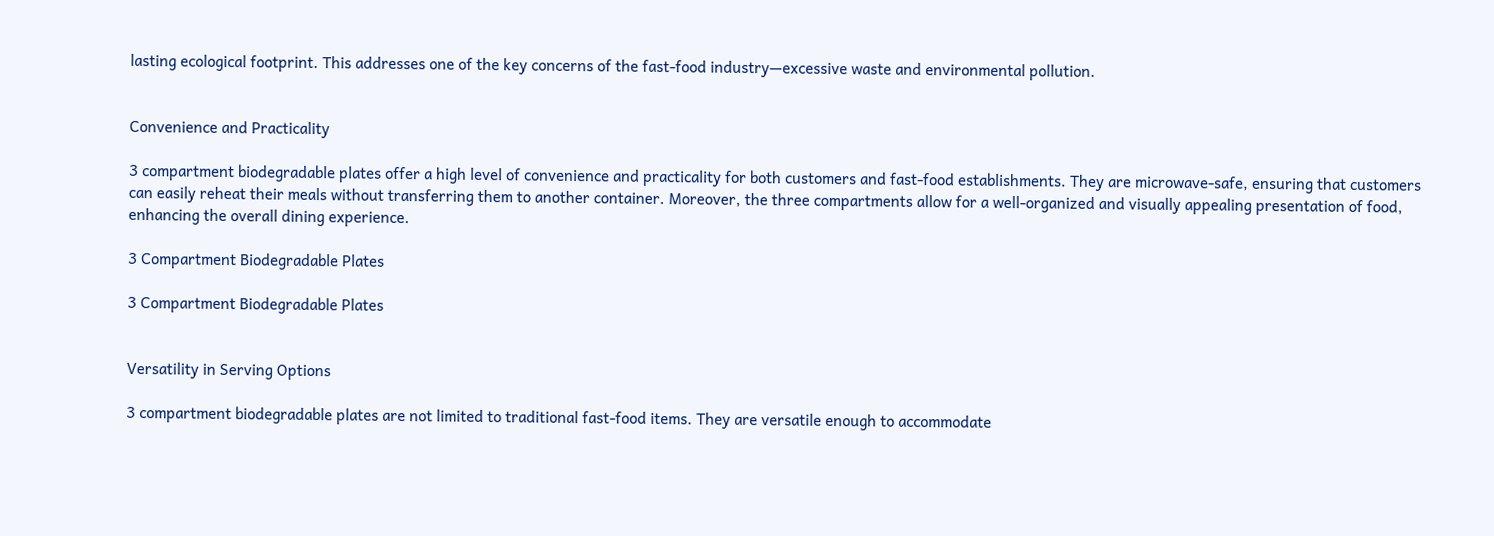lasting ecological footprint. This addresses one of the key concerns of the fast-food industry—excessive waste and environmental pollution.


Convenience and Practicality

3 compartment biodegradable plates offer a high level of convenience and practicality for both customers and fast-food establishments. They are microwave-safe, ensuring that customers can easily reheat their meals without transferring them to another container. Moreover, the three compartments allow for a well-organized and visually appealing presentation of food, enhancing the overall dining experience.

3 Compartment Biodegradable Plates

3 Compartment Biodegradable Plates


Versatility in Serving Options

3 compartment biodegradable plates are not limited to traditional fast-food items. They are versatile enough to accommodate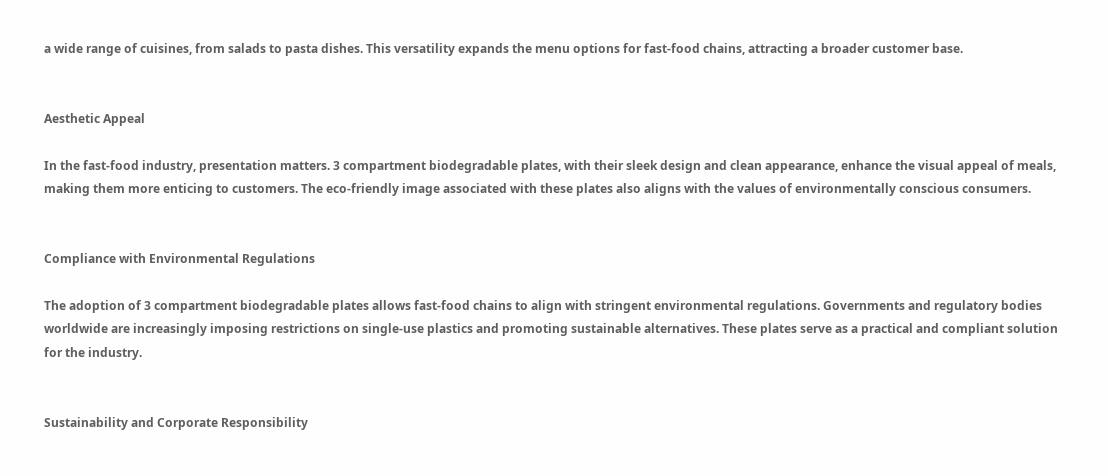a wide range of cuisines, from salads to pasta dishes. This versatility expands the menu options for fast-food chains, attracting a broader customer base.


Aesthetic Appeal

In the fast-food industry, presentation matters. 3 compartment biodegradable plates, with their sleek design and clean appearance, enhance the visual appeal of meals, making them more enticing to customers. The eco-friendly image associated with these plates also aligns with the values of environmentally conscious consumers.


Compliance with Environmental Regulations

The adoption of 3 compartment biodegradable plates allows fast-food chains to align with stringent environmental regulations. Governments and regulatory bodies worldwide are increasingly imposing restrictions on single-use plastics and promoting sustainable alternatives. These plates serve as a practical and compliant solution for the industry.


Sustainability and Corporate Responsibility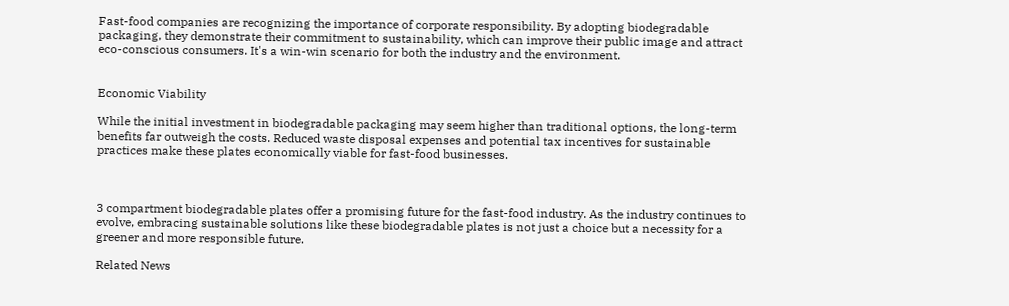Fast-food companies are recognizing the importance of corporate responsibility. By adopting biodegradable packaging, they demonstrate their commitment to sustainability, which can improve their public image and attract eco-conscious consumers. It's a win-win scenario for both the industry and the environment.


Economic Viability

While the initial investment in biodegradable packaging may seem higher than traditional options, the long-term benefits far outweigh the costs. Reduced waste disposal expenses and potential tax incentives for sustainable practices make these plates economically viable for fast-food businesses.



3 compartment biodegradable plates offer a promising future for the fast-food industry. As the industry continues to evolve, embracing sustainable solutions like these biodegradable plates is not just a choice but a necessity for a greener and more responsible future.

Related News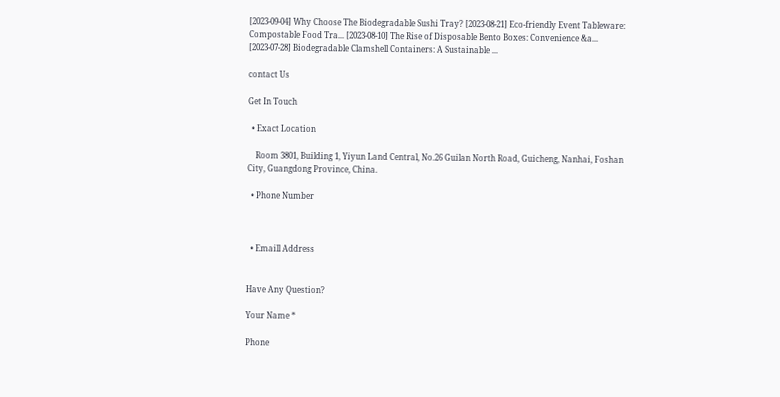[2023-09-04] Why Choose The Biodegradable Sushi Tray? [2023-08-21] Eco-friendly Event Tableware: Compostable Food Tra... [2023-08-10] The Rise of Disposable Bento Boxes: Convenience &a... [2023-07-28] Biodegradable Clamshell Containers: A Sustainable ...

contact Us

Get In Touch

  • Exact Location

    Room 3801, Building 1, Yiyun Land Central, No.26 Guilan North Road, Guicheng, Nanhai, Foshan City, Guangdong Province, China.

  • Phone Number



  • Emaill Address


Have Any Question?

Your Name *

Phone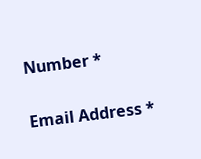Number *

Email Address *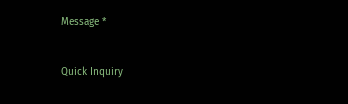Message *


Quick Inquiry